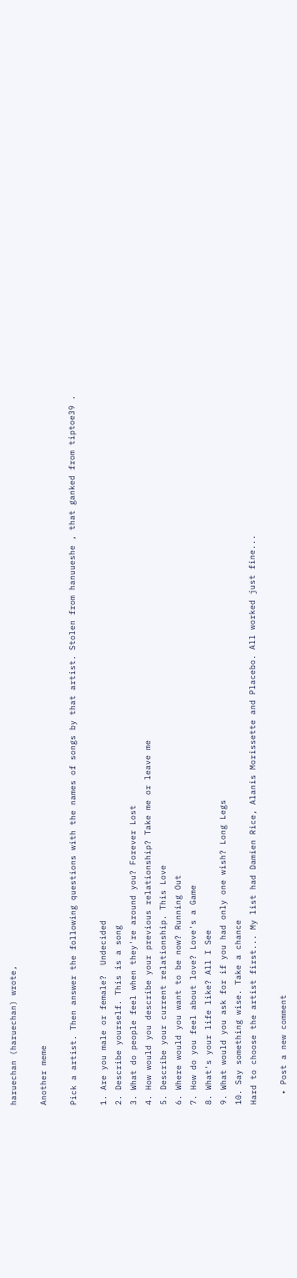haruechan (haruechan) wrote,

Another meme

Pick a artist. Then answer the following questions with the names of songs by that artist. Stolen from hanuueshe , that ganked from tiptoe39 .

1. Are you male or female?  Undecided
2. Describe yourself. This is a song
3. What do people feel when they're around you? Forever Lost
4. How would you describe your previous relationship? Take me or leave me
5. Describe your current relationship. This Love
6. Where would you want to be now? Running Out
7. How do you feel about love? Love's a Game
8. What's your life like? All I See
9. What would you ask for if you had only one wish? Long Legs
10. Say something wise. Take a chance
Hard to choose the artist first... My list had Damien Rice, Alanis Morissette and Placebo. All worked just fine...

  • Post a new comment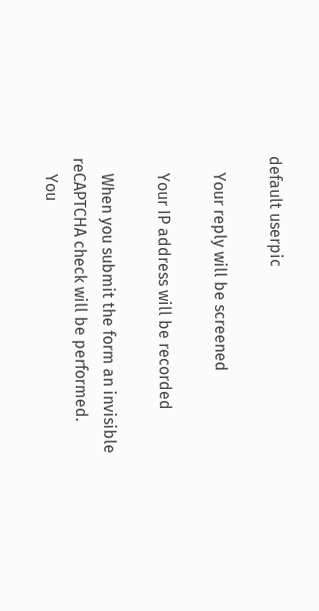default userpic

    Your reply will be screened

    Your IP address will be recorded

    When you submit the form an invisible reCAPTCHA check will be performed.
    You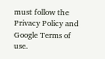must follow the Privacy Policy and Google Terms of use.